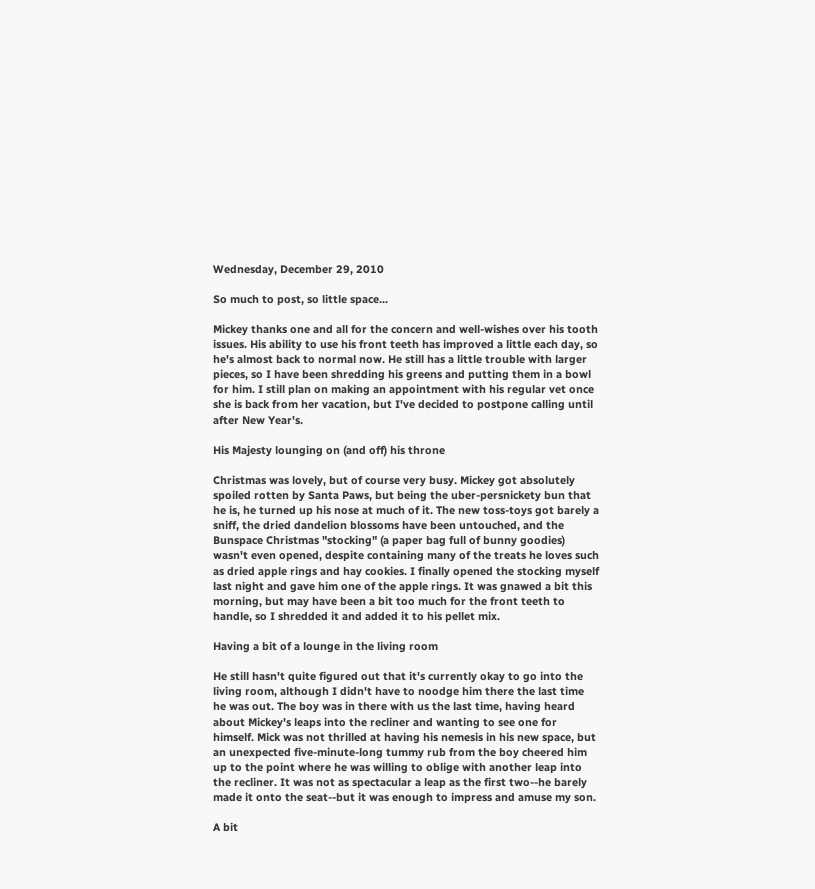Wednesday, December 29, 2010

So much to post, so little space...

Mickey thanks one and all for the concern and well-wishes over his tooth issues. His ability to use his front teeth has improved a little each day, so he's almost back to normal now. He still has a little trouble with larger pieces, so I have been shredding his greens and putting them in a bowl for him. I still plan on making an appointment with his regular vet once she is back from her vacation, but I've decided to postpone calling until after New Year's.

His Majesty lounging on (and off) his throne

Christmas was lovely, but of course very busy. Mickey got absolutely spoiled rotten by Santa Paws, but being the uber-persnickety bun that he is, he turned up his nose at much of it. The new toss-toys got barely a sniff, the dried dandelion blossoms have been untouched, and the Bunspace Christmas "stocking" (a paper bag full of bunny goodies) wasn't even opened, despite containing many of the treats he loves such as dried apple rings and hay cookies. I finally opened the stocking myself last night and gave him one of the apple rings. It was gnawed a bit this morning, but may have been a bit too much for the front teeth to handle, so I shredded it and added it to his pellet mix.

Having a bit of a lounge in the living room

He still hasn't quite figured out that it's currently okay to go into the living room, although I didn't have to noodge him there the last time he was out. The boy was in there with us the last time, having heard about Mickey's leaps into the recliner and wanting to see one for himself. Mick was not thrilled at having his nemesis in his new space, but an unexpected five-minute-long tummy rub from the boy cheered him up to the point where he was willing to oblige with another leap into the recliner. It was not as spectacular a leap as the first two--he barely made it onto the seat--but it was enough to impress and amuse my son.

A bit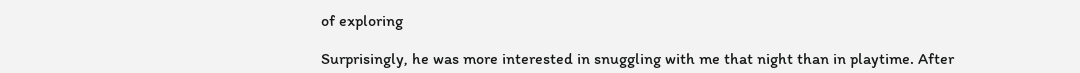of exploring

Surprisingly, he was more interested in snuggling with me that night than in playtime. After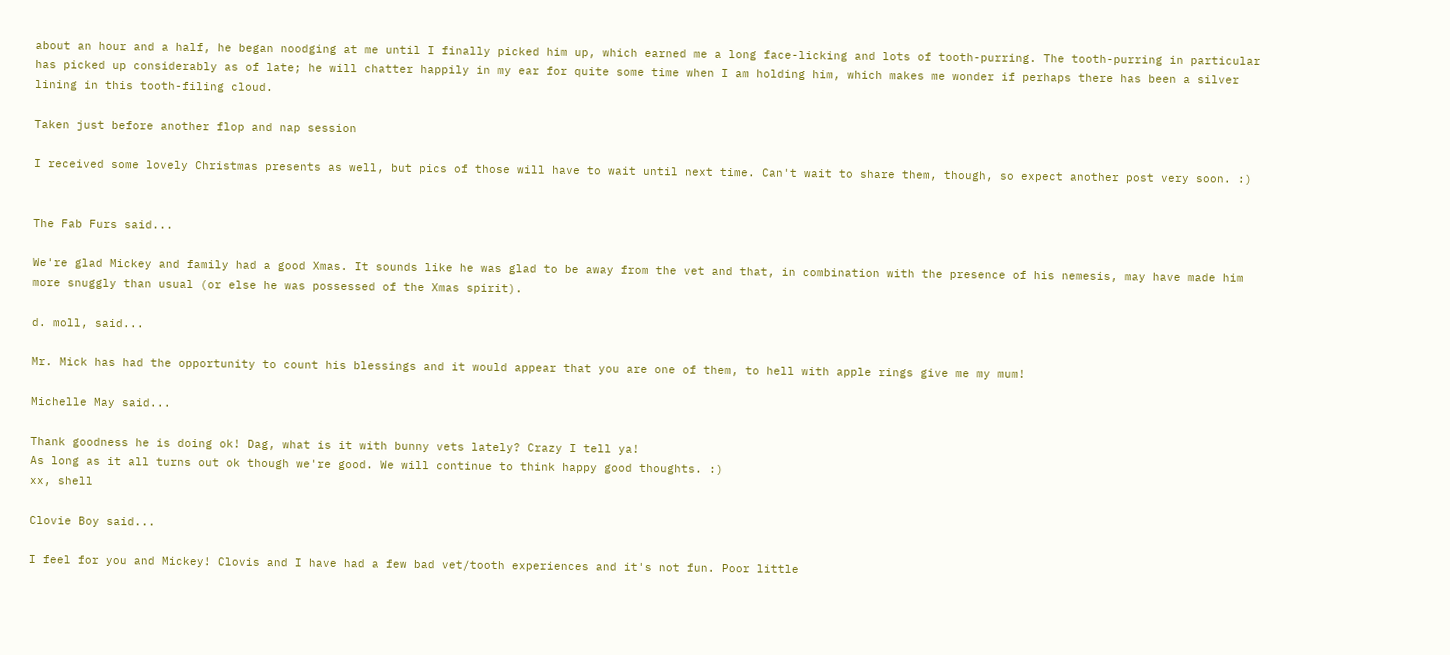about an hour and a half, he began noodging at me until I finally picked him up, which earned me a long face-licking and lots of tooth-purring. The tooth-purring in particular has picked up considerably as of late; he will chatter happily in my ear for quite some time when I am holding him, which makes me wonder if perhaps there has been a silver lining in this tooth-filing cloud.

Taken just before another flop and nap session

I received some lovely Christmas presents as well, but pics of those will have to wait until next time. Can't wait to share them, though, so expect another post very soon. :)


The Fab Furs said...

We're glad Mickey and family had a good Xmas. It sounds like he was glad to be away from the vet and that, in combination with the presence of his nemesis, may have made him more snuggly than usual (or else he was possessed of the Xmas spirit).

d. moll, said...

Mr. Mick has had the opportunity to count his blessings and it would appear that you are one of them, to hell with apple rings give me my mum!

Michelle May said...

Thank goodness he is doing ok! Dag, what is it with bunny vets lately? Crazy I tell ya!
As long as it all turns out ok though we're good. We will continue to think happy good thoughts. :)
xx, shell

Clovie Boy said...

I feel for you and Mickey! Clovis and I have had a few bad vet/tooth experiences and it's not fun. Poor little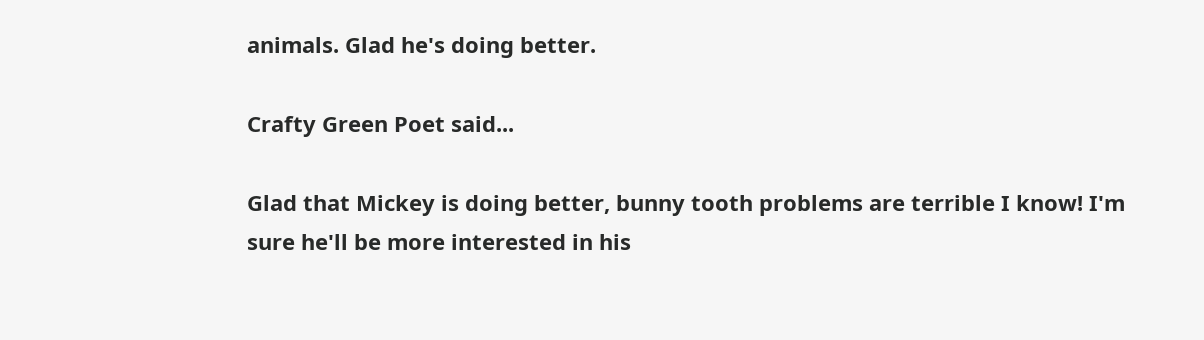animals. Glad he's doing better.

Crafty Green Poet said...

Glad that Mickey is doing better, bunny tooth problems are terrible I know! I'm sure he'll be more interested in his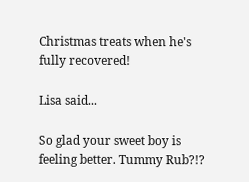Christmas treats when he's fully recovered!

Lisa said...

So glad your sweet boy is feeling better. Tummy Rub?!?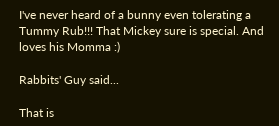I've never heard of a bunny even tolerating a Tummy Rub!!! That Mickey sure is special. And loves his Momma :)

Rabbits' Guy said...

That is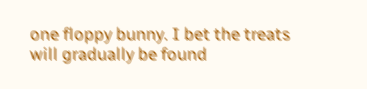one floppy bunny. I bet the treats will gradually be found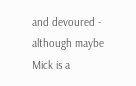and devoured - although maybe Mick is a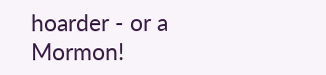hoarder - or a Mormon!